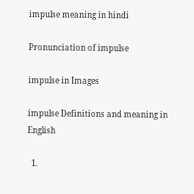impulse meaning in hindi

Pronunciation of impulse

impulse in Images

impulse Definitions and meaning in English

  1.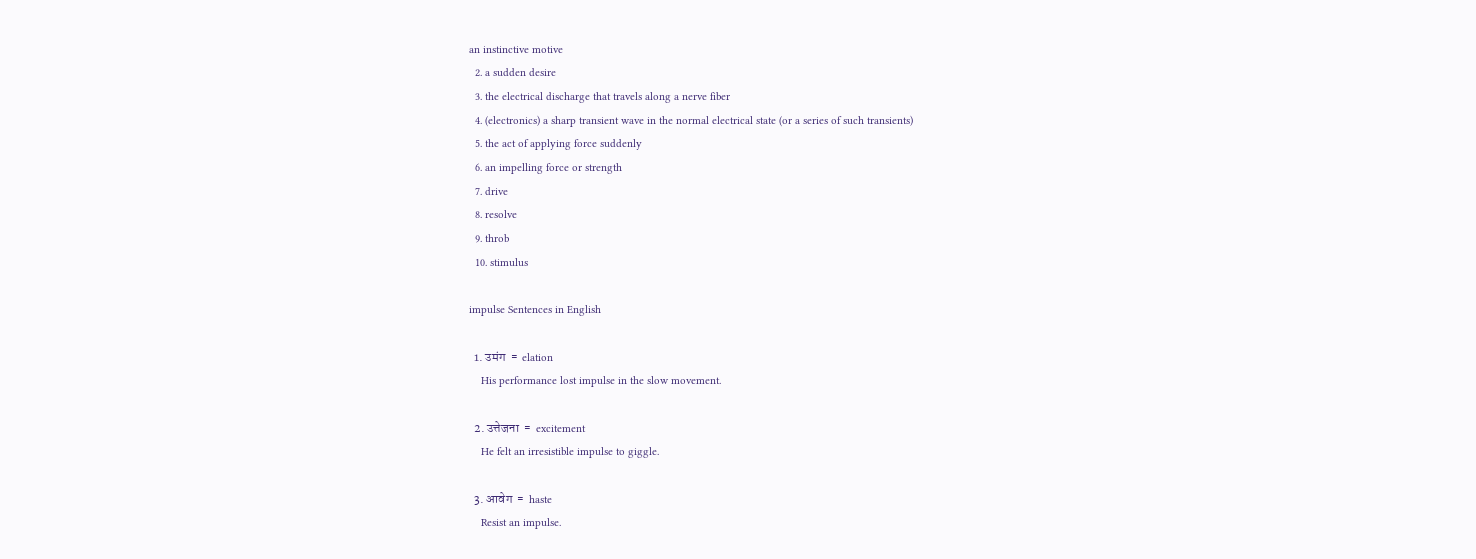an instinctive motive
  2. a sudden desire
  3. the electrical discharge that travels along a nerve fiber
  4. (electronics) a sharp transient wave in the normal electrical state (or a series of such transients)
  5. the act of applying force suddenly
  6. an impelling force or strength
  7. drive
  8. resolve
  9. throb
  10. stimulus

impulse Sentences in English

  1. उमंग  =  elation
    His performance lost impulse in the slow movement.

  2. उत्तेजना  =  excitement
    He felt an irresistible impulse to giggle.

  3. आवेग  =  haste
    Resist an impulse.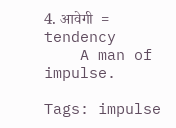4. आवेगी  =  tendency
    A man of impulse.

Tags: impulse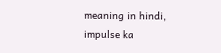meaning in hindi, impulse ka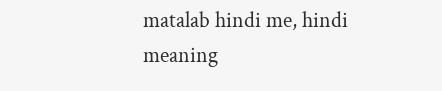matalab hindi me, hindi meaning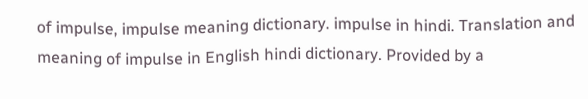of impulse, impulse meaning dictionary. impulse in hindi. Translation and meaning of impulse in English hindi dictionary. Provided by a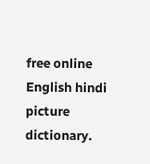free online English hindi picture dictionary.